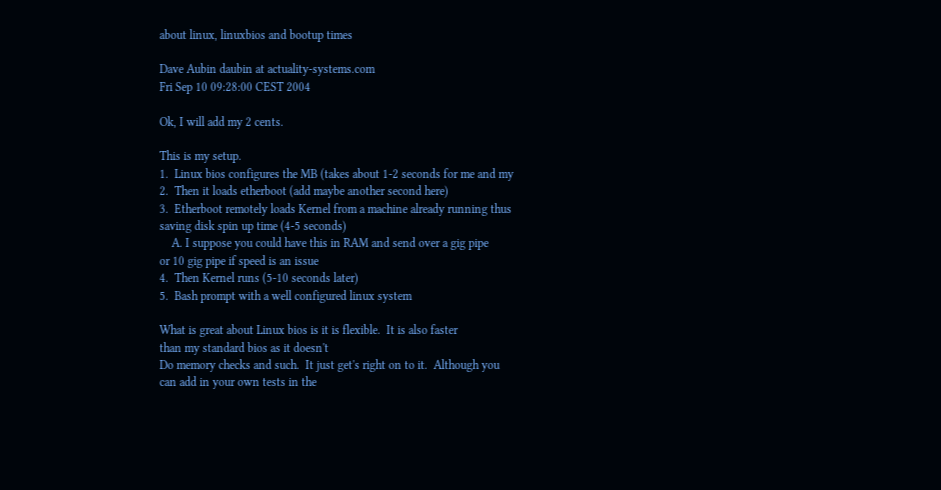about linux, linuxbios and bootup times

Dave Aubin daubin at actuality-systems.com
Fri Sep 10 09:28:00 CEST 2004

Ok, I will add my 2 cents.

This is my setup.
1.  Linux bios configures the MB (takes about 1-2 seconds for me and my
2.  Then it loads etherboot (add maybe another second here)
3.  Etherboot remotely loads Kernel from a machine already running thus
saving disk spin up time (4-5 seconds)
    A. I suppose you could have this in RAM and send over a gig pipe
or 10 gig pipe if speed is an issue
4.  Then Kernel runs (5-10 seconds later)
5.  Bash prompt with a well configured linux system

What is great about Linux bios is it is flexible.  It is also faster
than my standard bios as it doesn't
Do memory checks and such.  It just get's right on to it.  Although you
can add in your own tests in the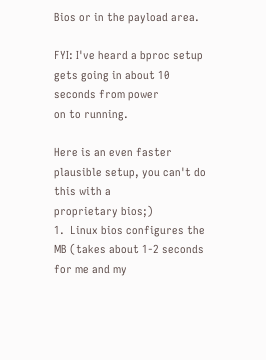Bios or in the payload area.

FYI: I've heard a bproc setup gets going in about 10 seconds from power
on to running.

Here is an even faster plausible setup, you can't do this with a
proprietary bios;)
1.  Linux bios configures the MB (takes about 1-2 seconds for me and my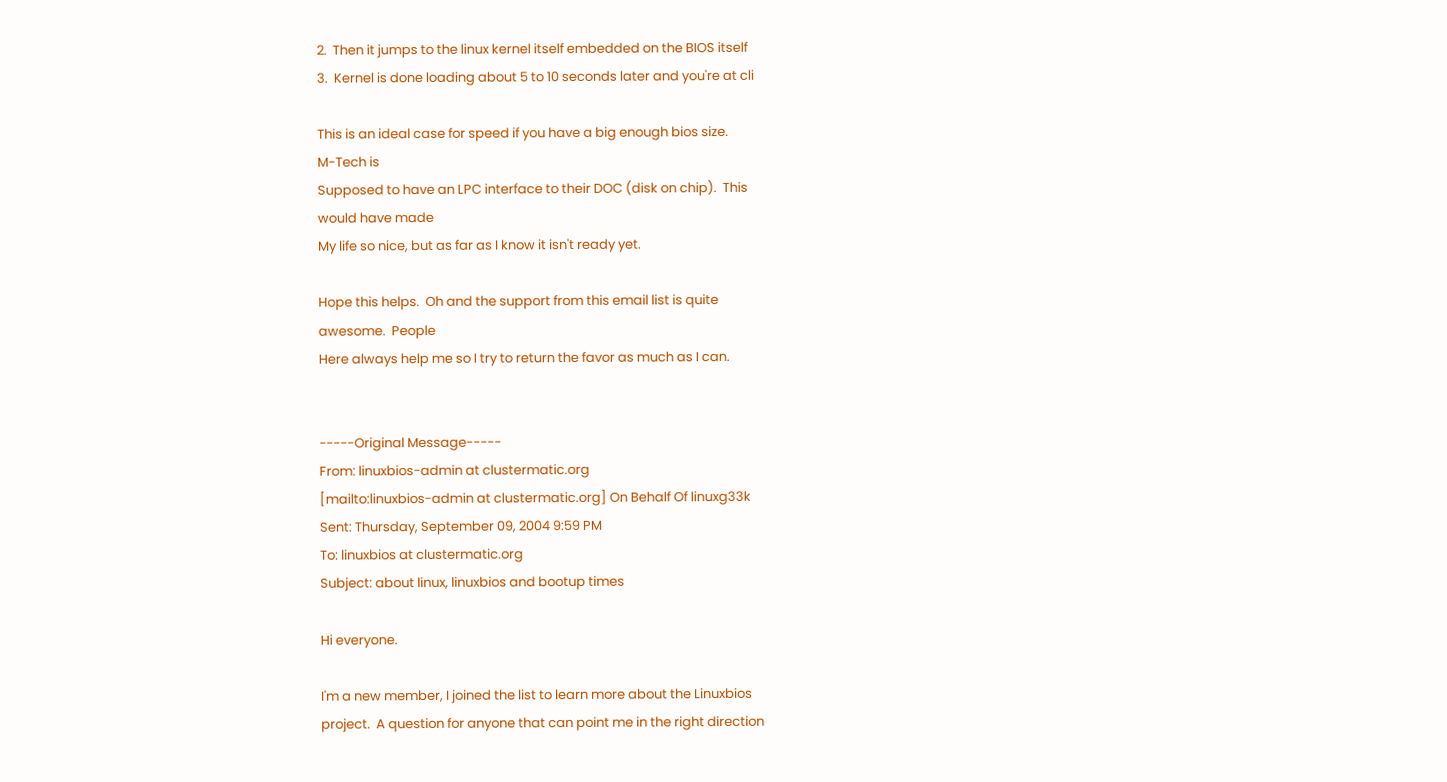2.  Then it jumps to the linux kernel itself embedded on the BIOS itself
3.  Kernel is done loading about 5 to 10 seconds later and you're at cli

This is an ideal case for speed if you have a big enough bios size.
M-Tech is
Supposed to have an LPC interface to their DOC (disk on chip).  This
would have made
My life so nice, but as far as I know it isn't ready yet.

Hope this helps.  Oh and the support from this email list is quite
awesome.  People
Here always help me so I try to return the favor as much as I can.


-----Original Message-----
From: linuxbios-admin at clustermatic.org
[mailto:linuxbios-admin at clustermatic.org] On Behalf Of linuxg33k
Sent: Thursday, September 09, 2004 9:59 PM
To: linuxbios at clustermatic.org
Subject: about linux, linuxbios and bootup times

Hi everyone.

I'm a new member, I joined the list to learn more about the Linuxbios
project.  A question for anyone that can point me in the right direction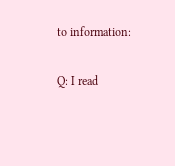to information:

Q: I read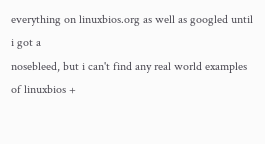everything on linuxbios.org as well as googled until i got a
nosebleed, but i can't find any real world examples of linuxbios +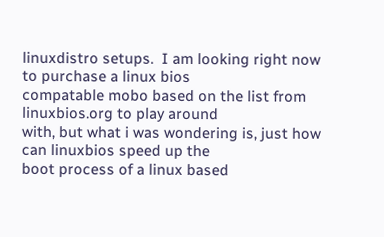linuxdistro setups.  I am looking right now to purchase a linux bios
compatable mobo based on the list from linuxbios.org to play around
with, but what i was wondering is, just how can linuxbios speed up the
boot process of a linux based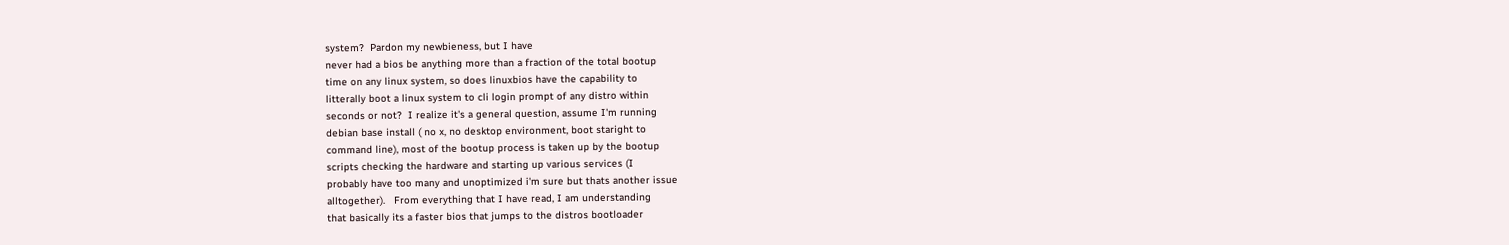system?  Pardon my newbieness, but I have
never had a bios be anything more than a fraction of the total bootup
time on any linux system, so does linuxbios have the capability to
litterally boot a linux system to cli login prompt of any distro within
seconds or not?  I realize it's a general question, assume I'm running
debian base install ( no x, no desktop environment, boot staright to
command line), most of the bootup process is taken up by the bootup
scripts checking the hardware and starting up various services (I
probably have too many and unoptimized i'm sure but thats another issue
alltogether).   From everything that I have read, I am understanding
that basically its a faster bios that jumps to the distros bootloader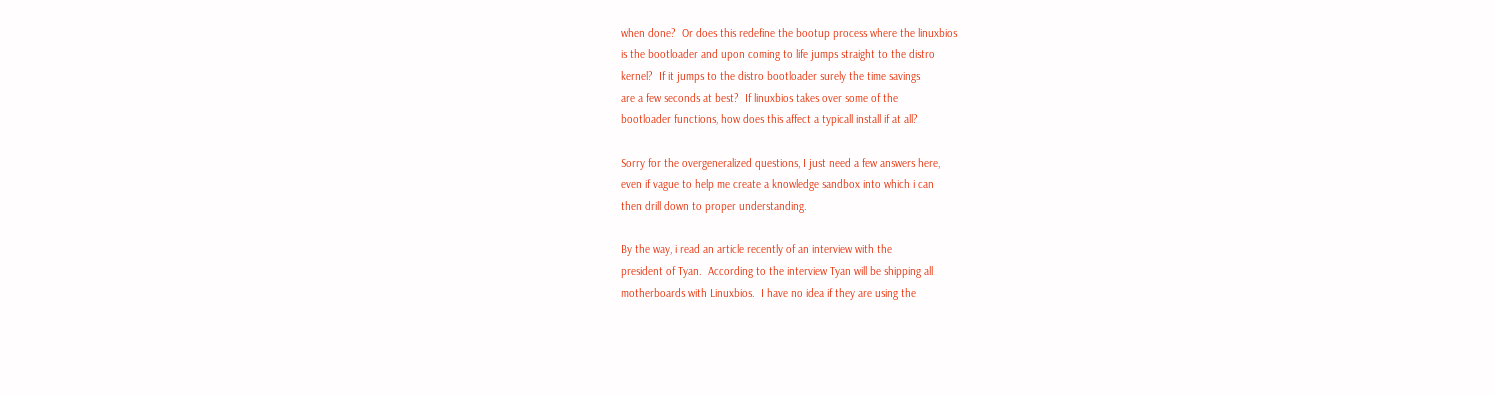when done?  Or does this redefine the bootup process where the linuxbios
is the bootloader and upon coming to life jumps straight to the distro
kernel?  If it jumps to the distro bootloader surely the time savings
are a few seconds at best?  If linuxbios takes over some of the
bootloader functions, how does this affect a typicall install if at all?

Sorry for the overgeneralized questions, I just need a few answers here,
even if vague to help me create a knowledge sandbox into which i can
then drill down to proper understanding.

By the way, i read an article recently of an interview with the
president of Tyan.  According to the interview Tyan will be shipping all
motherboards with Linuxbios.  I have no idea if they are using the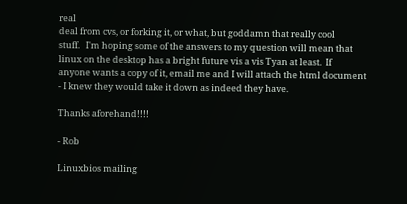real
deal from cvs, or forking it, or what, but goddamn that really cool
stuff.   I'm hoping some of the answers to my question will mean that
linux on the desktop has a bright future vis a vis Tyan at least.  If
anyone wants a copy of it, email me and I will attach the html document
- I knew they would take it down as indeed they have.

Thanks aforehand!!!!

- Rob

Linuxbios mailing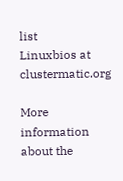list
Linuxbios at clustermatic.org

More information about the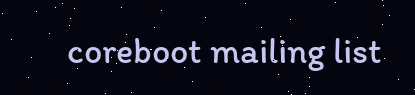coreboot mailing list